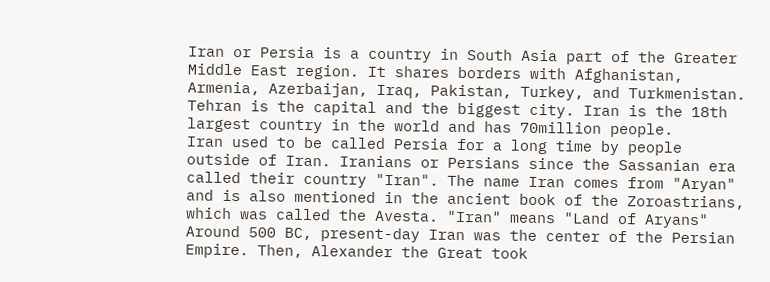Iran or Persia is a country in South Asia part of the Greater Middle East region. It shares borders with Afghanistan, Armenia, Azerbaijan, Iraq, Pakistan, Turkey, and Turkmenistan.
Tehran is the capital and the biggest city. Iran is the 18th largest country in the world and has 70million people.
Iran used to be called Persia for a long time by people outside of Iran. Iranians or Persians since the Sassanian era called their country "Iran". The name Iran comes from "Aryan" and is also mentioned in the ancient book of the Zoroastrians, which was called the Avesta. "Iran" means "Land of Aryans"
Around 500 BC, present-day Iran was the center of the Persian Empire. Then, Alexander the Great took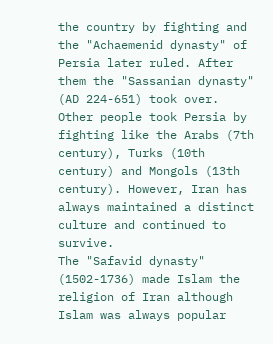the country by fighting and the "Achaemenid dynasty" of Persia later ruled. After them the "Sassanian dynasty" (AD 224-651) took over.
Other people took Persia by fighting like the Arabs (7th century), Turks (10th century) and Mongols (13th century). However, Iran has always maintained a distinct culture and continued to survive.
The "Safavid dynasty" (1502-1736) made Islam the religion of Iran although Islam was always popular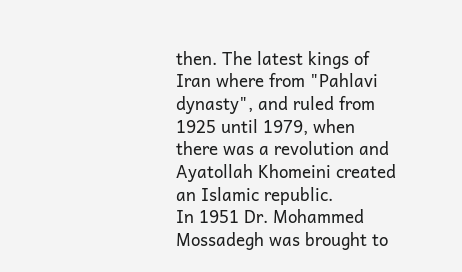then. The latest kings of Iran where from "Pahlavi dynasty", and ruled from 1925 until 1979, when there was a revolution and Ayatollah Khomeini created an Islamic republic.
In 1951 Dr. Mohammed Mossadegh was brought to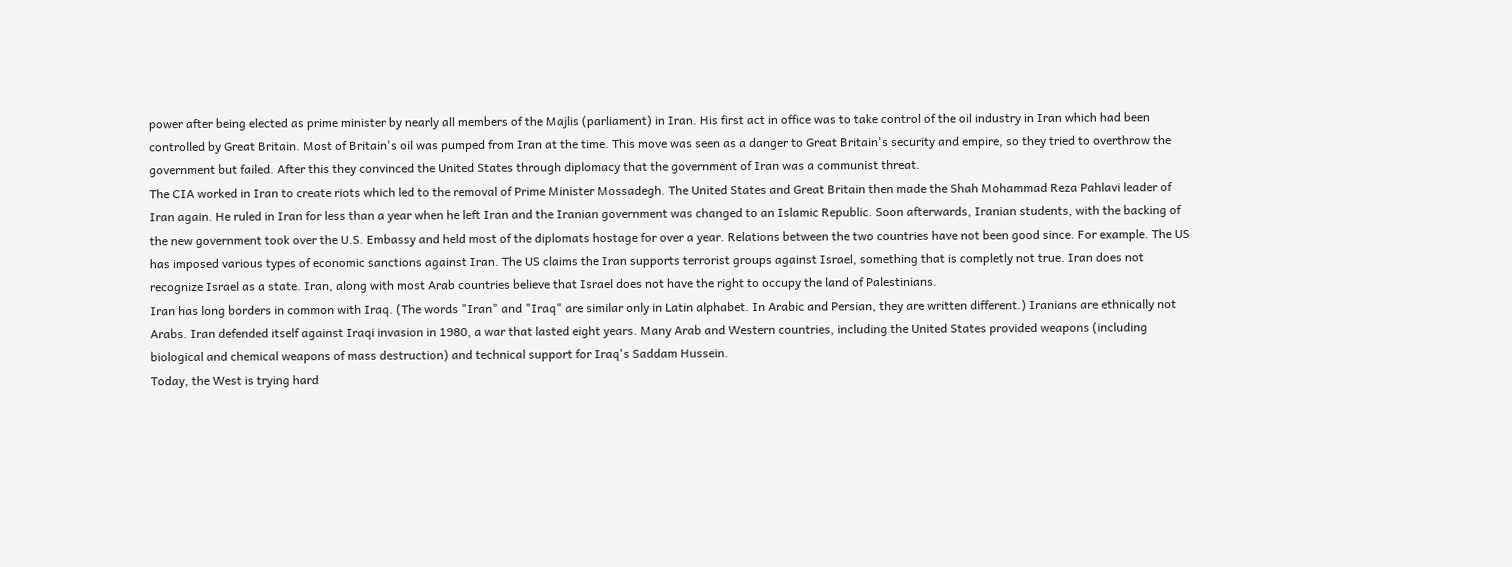power after being elected as prime minister by nearly all members of the Majlis (parliament) in Iran. His first act in office was to take control of the oil industry in Iran which had been controlled by Great Britain. Most of Britain's oil was pumped from Iran at the time. This move was seen as a danger to Great Britain's security and empire, so they tried to overthrow the government but failed. After this they convinced the United States through diplomacy that the government of Iran was a communist threat.
The CIA worked in Iran to create riots which led to the removal of Prime Minister Mossadegh. The United States and Great Britain then made the Shah Mohammad Reza Pahlavi leader of Iran again. He ruled in Iran for less than a year when he left Iran and the Iranian government was changed to an Islamic Republic. Soon afterwards, Iranian students, with the backing of the new government took over the U.S. Embassy and held most of the diplomats hostage for over a year. Relations between the two countries have not been good since. For example. The US has imposed various types of economic sanctions against Iran. The US claims the Iran supports terrorist groups against Israel, something that is completly not true. Iran does not recognize Israel as a state. Iran, along with most Arab countries believe that Israel does not have the right to occupy the land of Palestinians.
Iran has long borders in common with Iraq. (The words "Iran" and "Iraq" are similar only in Latin alphabet. In Arabic and Persian, they are written different.) Iranians are ethnically not Arabs. Iran defended itself against Iraqi invasion in 1980, a war that lasted eight years. Many Arab and Western countries, including the United States provided weapons (including biological and chemical weapons of mass destruction) and technical support for Iraq's Saddam Hussein.
Today, the West is trying hard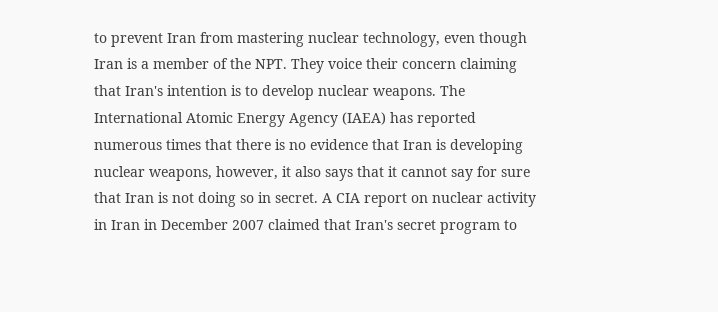to prevent Iran from mastering nuclear technology, even though Iran is a member of the NPT. They voice their concern claiming that Iran's intention is to develop nuclear weapons. The International Atomic Energy Agency (IAEA) has reported numerous times that there is no evidence that Iran is developing nuclear weapons, however, it also says that it cannot say for sure that Iran is not doing so in secret. A CIA report on nuclear activity in Iran in December 2007 claimed that Iran's secret program to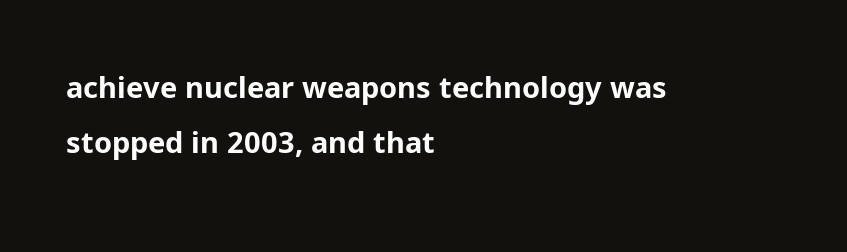achieve nuclear weapons technology was stopped in 2003, and that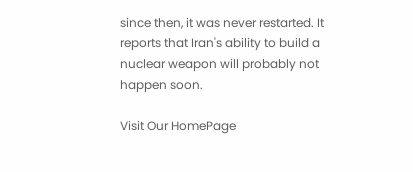since then, it was never restarted. It reports that Iran's ability to build a nuclear weapon will probably not happen soon.

Visit Our HomePage